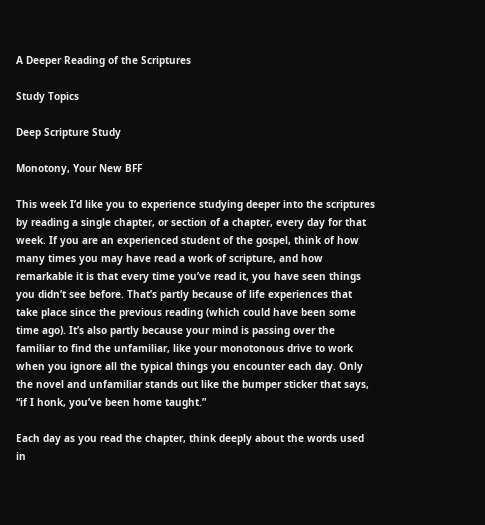A Deeper Reading of the Scriptures

Study Topics

Deep Scripture Study

Monotony, Your New BFF

This week I’d like you to experience studying deeper into the scriptures by reading a single chapter, or section of a chapter, every day for that week. If you are an experienced student of the gospel, think of how many times you may have read a work of scripture, and how remarkable it is that every time you’ve read it, you have seen things you didn’t see before. That’s partly because of life experiences that take place since the previous reading (which could have been some time ago). It’s also partly because your mind is passing over the familiar to find the unfamiliar, like your monotonous drive to work when you ignore all the typical things you encounter each day. Only the novel and unfamiliar stands out like the bumper sticker that says, “if I honk, you’ve been home taught.”

Each day as you read the chapter, think deeply about the words used in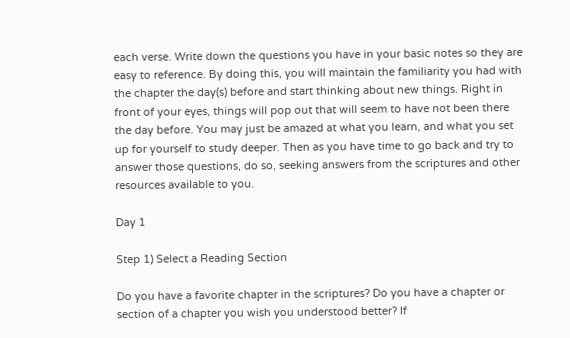each verse. Write down the questions you have in your basic notes so they are easy to reference. By doing this, you will maintain the familiarity you had with the chapter the day(s) before and start thinking about new things. Right in front of your eyes, things will pop out that will seem to have not been there the day before. You may just be amazed at what you learn, and what you set up for yourself to study deeper. Then as you have time to go back and try to answer those questions, do so, seeking answers from the scriptures and other resources available to you.

Day 1

Step 1) Select a Reading Section

Do you have a favorite chapter in the scriptures? Do you have a chapter or section of a chapter you wish you understood better? If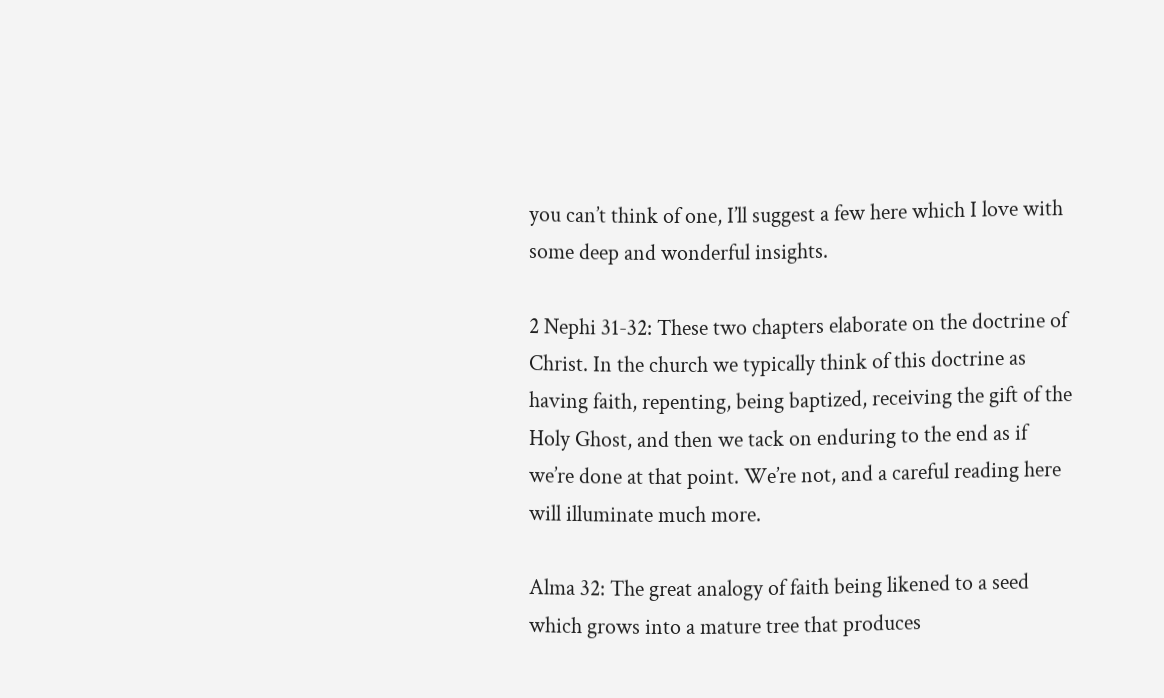you can’t think of one, I’ll suggest a few here which I love with some deep and wonderful insights.

2 Nephi 31-32: These two chapters elaborate on the doctrine of Christ. In the church we typically think of this doctrine as having faith, repenting, being baptized, receiving the gift of the Holy Ghost, and then we tack on enduring to the end as if we’re done at that point. We’re not, and a careful reading here will illuminate much more.

Alma 32: The great analogy of faith being likened to a seed which grows into a mature tree that produces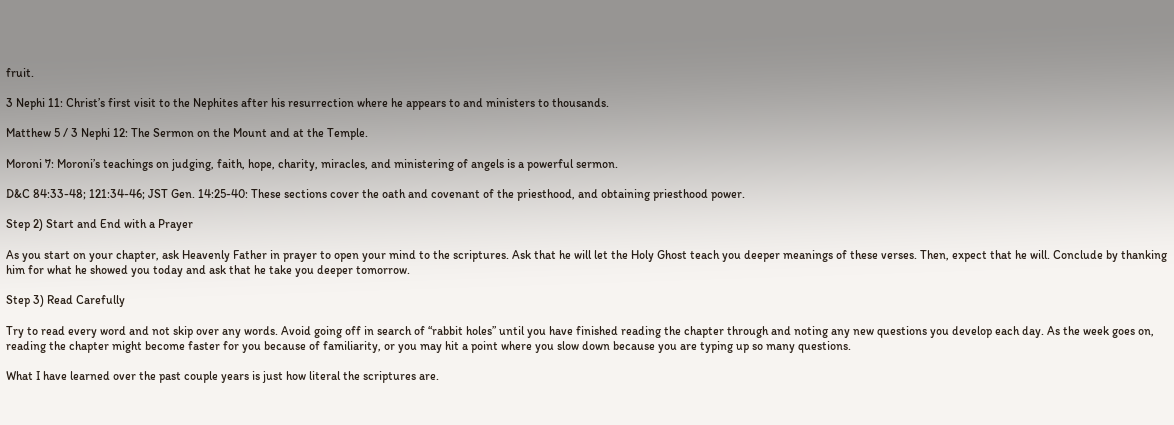fruit.

3 Nephi 11: Christ’s first visit to the Nephites after his resurrection where he appears to and ministers to thousands.

Matthew 5 / 3 Nephi 12: The Sermon on the Mount and at the Temple.

Moroni 7: Moroni’s teachings on judging, faith, hope, charity, miracles, and ministering of angels is a powerful sermon.

D&C 84:33-48; 121:34-46; JST Gen. 14:25-40: These sections cover the oath and covenant of the priesthood, and obtaining priesthood power.

Step 2) Start and End with a Prayer

As you start on your chapter, ask Heavenly Father in prayer to open your mind to the scriptures. Ask that he will let the Holy Ghost teach you deeper meanings of these verses. Then, expect that he will. Conclude by thanking him for what he showed you today and ask that he take you deeper tomorrow.

Step 3) Read Carefully

Try to read every word and not skip over any words. Avoid going off in search of “rabbit holes” until you have finished reading the chapter through and noting any new questions you develop each day. As the week goes on, reading the chapter might become faster for you because of familiarity, or you may hit a point where you slow down because you are typing up so many questions.

What I have learned over the past couple years is just how literal the scriptures are.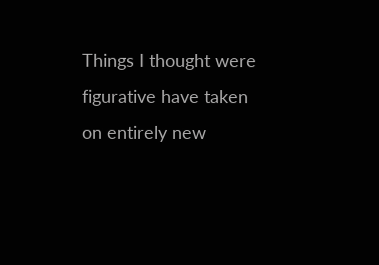Things I thought were figurative have taken on entirely new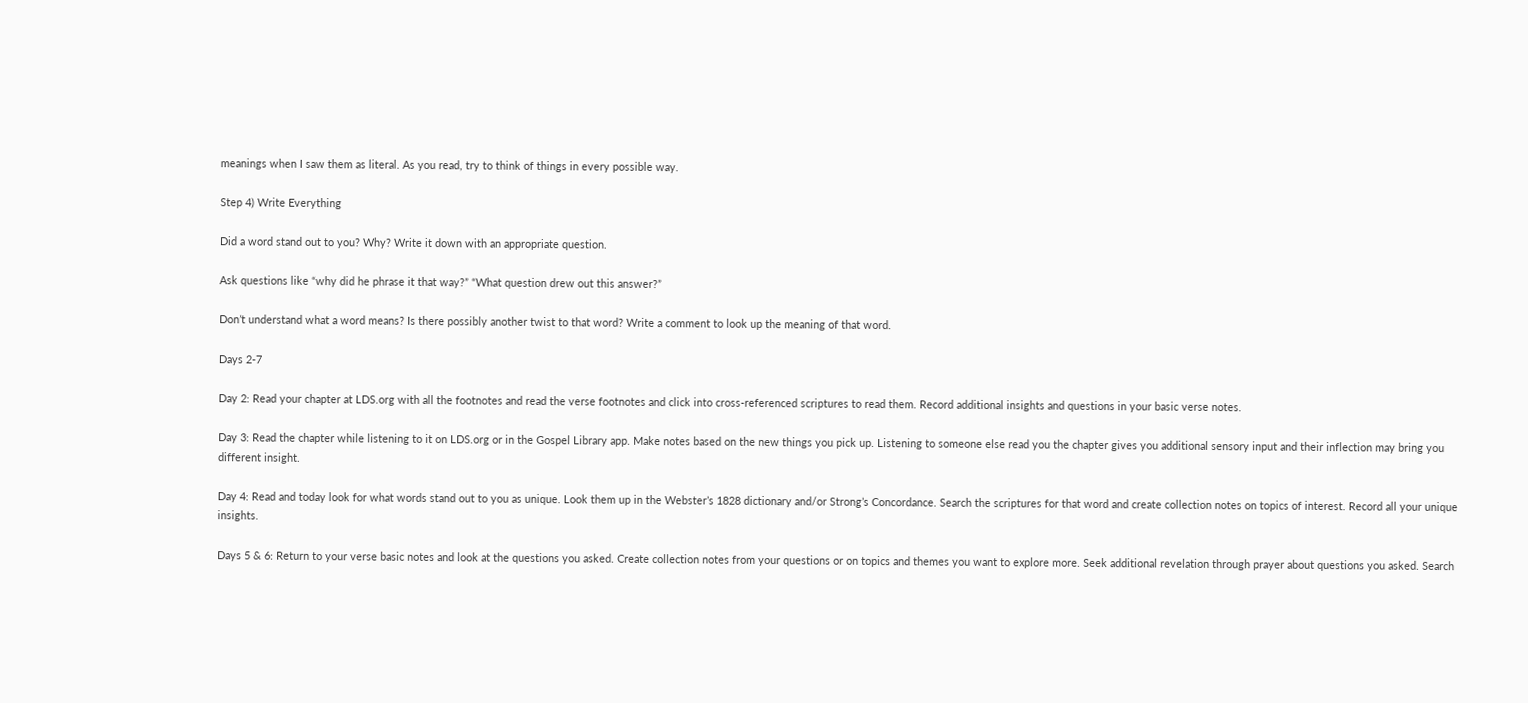meanings when I saw them as literal. As you read, try to think of things in every possible way.

Step 4) Write Everything

Did a word stand out to you? Why? Write it down with an appropriate question.

Ask questions like “why did he phrase it that way?” “What question drew out this answer?”

Don’t understand what a word means? Is there possibly another twist to that word? Write a comment to look up the meaning of that word.

Days 2-7

Day 2: Read your chapter at LDS.org with all the footnotes and read the verse footnotes and click into cross-referenced scriptures to read them. Record additional insights and questions in your basic verse notes.

Day 3: Read the chapter while listening to it on LDS.org or in the Gospel Library app. Make notes based on the new things you pick up. Listening to someone else read you the chapter gives you additional sensory input and their inflection may bring you different insight.

Day 4: Read and today look for what words stand out to you as unique. Look them up in the Webster’s 1828 dictionary and/or Strong’s Concordance. Search the scriptures for that word and create collection notes on topics of interest. Record all your unique insights.

Days 5 & 6: Return to your verse basic notes and look at the questions you asked. Create collection notes from your questions or on topics and themes you want to explore more. Seek additional revelation through prayer about questions you asked. Search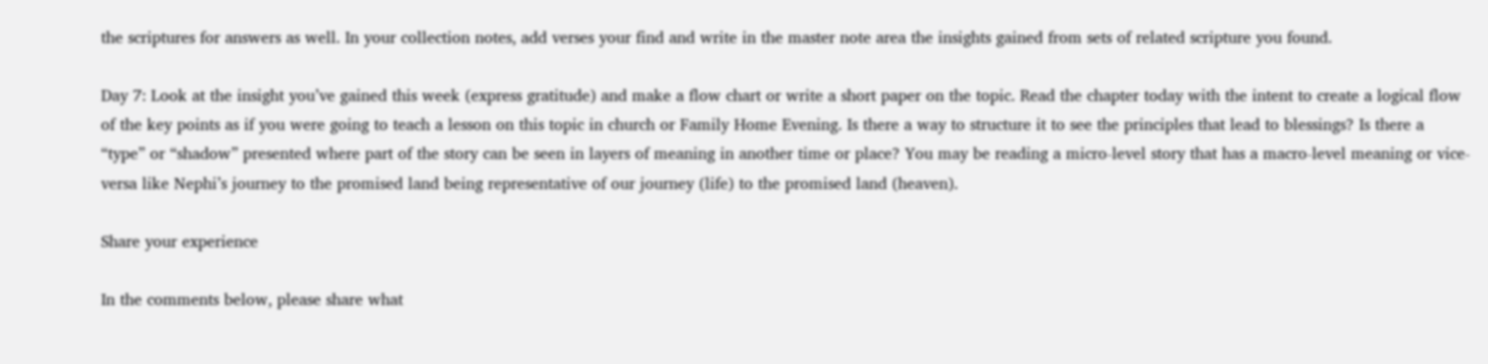the scriptures for answers as well. In your collection notes, add verses your find and write in the master note area the insights gained from sets of related scripture you found.

Day 7: Look at the insight you’ve gained this week (express gratitude) and make a flow chart or write a short paper on the topic. Read the chapter today with the intent to create a logical flow of the key points as if you were going to teach a lesson on this topic in church or Family Home Evening. Is there a way to structure it to see the principles that lead to blessings? Is there a “type” or “shadow” presented where part of the story can be seen in layers of meaning in another time or place? You may be reading a micro-level story that has a macro-level meaning or vice-versa like Nephi’s journey to the promised land being representative of our journey (life) to the promised land (heaven).

Share your experience

In the comments below, please share what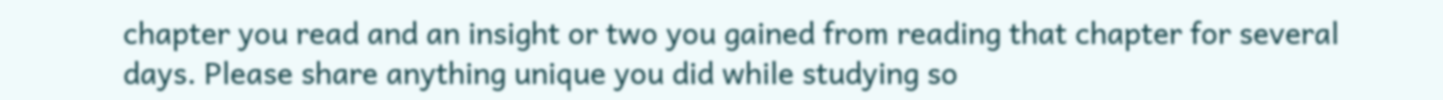chapter you read and an insight or two you gained from reading that chapter for several days. Please share anything unique you did while studying so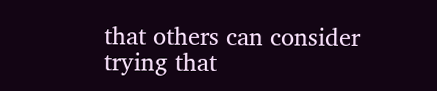that others can consider trying that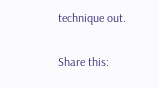technique out.

Share this: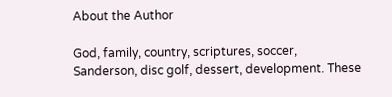About the Author

God, family, country, scriptures, soccer, Sanderson, disc golf, dessert, development. These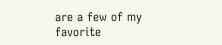are a few of my favorite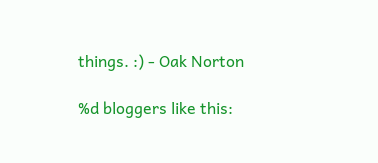things. :) - Oak Norton

%d bloggers like this: